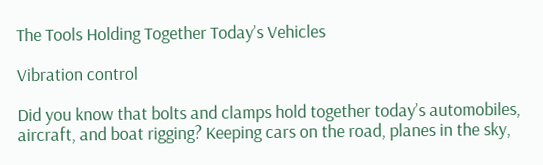The Tools Holding Together Today’s Vehicles

Vibration control

Did you know that bolts and clamps hold together today’s automobiles, aircraft, and boat rigging? Keeping cars on the road, planes in the sky,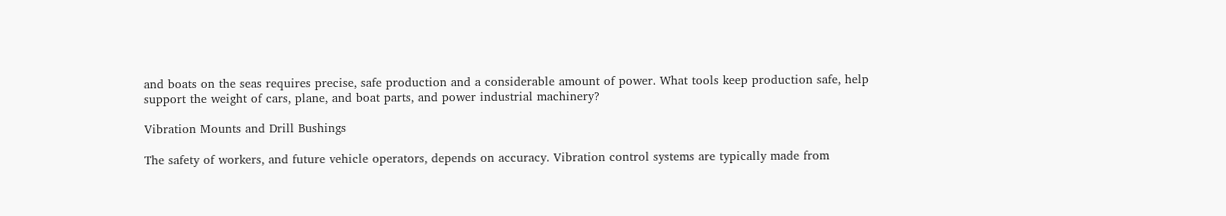and boats on the seas requires precise, safe production and a considerable amount of power. What tools keep production safe, help support the weight of cars, plane, and boat parts, and power industrial machinery?

Vibration Mounts and Drill Bushings

The safety of workers, and future vehicle operators, depends on accuracy. Vibration control systems are typically made from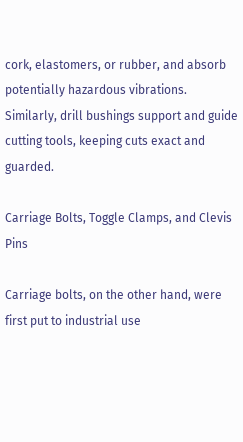cork, elastomers, or rubber, and absorb potentially hazardous vibrations. Similarly, drill bushings support and guide cutting tools, keeping cuts exact and guarded.

Carriage Bolts, Toggle Clamps, and Clevis Pins

Carriage bolts, on the other hand, were first put to industrial use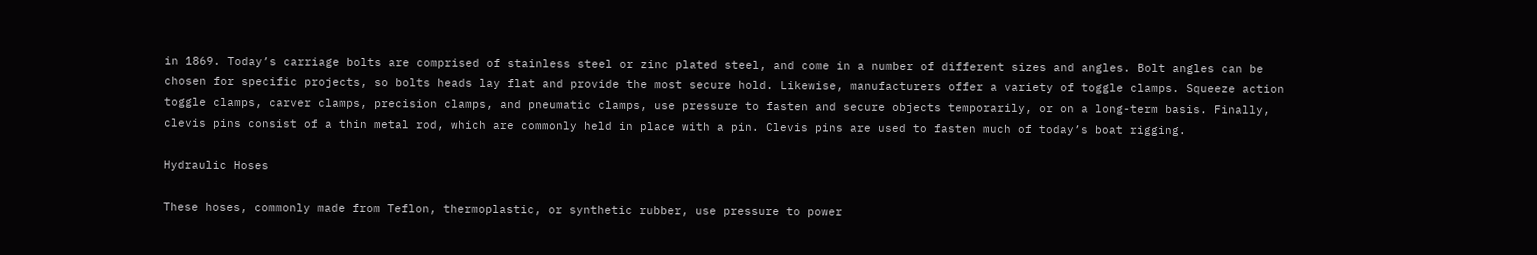in 1869. Today’s carriage bolts are comprised of stainless steel or zinc plated steel, and come in a number of different sizes and angles. Bolt angles can be chosen for specific projects, so bolts heads lay flat and provide the most secure hold. Likewise, manufacturers offer a variety of toggle clamps. Squeeze action toggle clamps, carver clamps, precision clamps, and pneumatic clamps, use pressure to fasten and secure objects temporarily, or on a long-term basis. Finally, clevis pins consist of a thin metal rod, which are commonly held in place with a pin. Clevis pins are used to fasten much of today’s boat rigging.

Hydraulic Hoses

These hoses, commonly made from Teflon, thermoplastic, or synthetic rubber, use pressure to power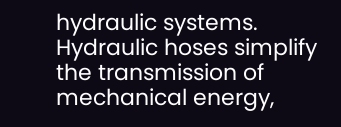hydraulic systems. Hydraulic hoses simplify the transmission of mechanical energy,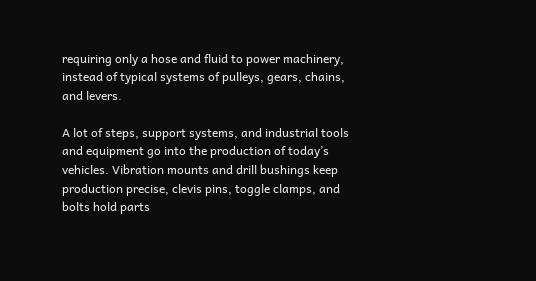requiring only a hose and fluid to power machinery, instead of typical systems of pulleys, gears, chains, and levers.

A lot of steps, support systems, and industrial tools and equipment go into the production of today’s vehicles. Vibration mounts and drill bushings keep production precise, clevis pins, toggle clamps, and bolts hold parts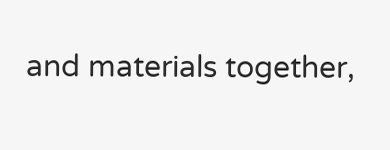and materials together,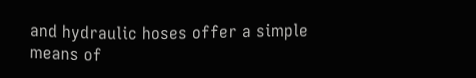and hydraulic hoses offer a simple means of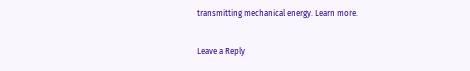transmitting mechanical energy. Learn more.

Leave a Reply